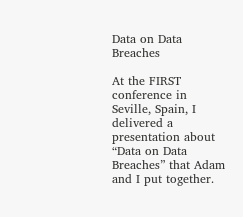Data on Data Breaches

At the FIRST conference in Seville, Spain, I delivered a presentation about “Data on Data Breaches” that Adam and I put together.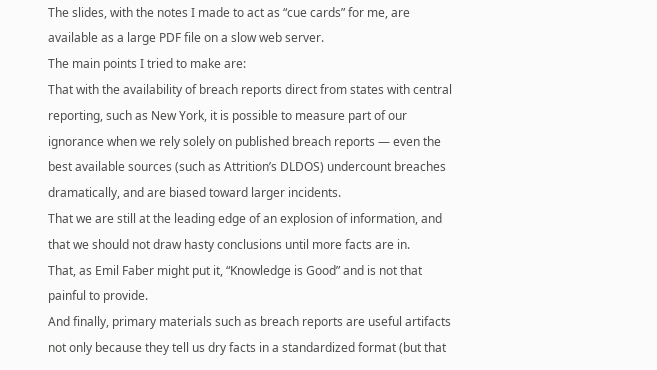The slides, with the notes I made to act as “cue cards” for me, are available as a large PDF file on a slow web server.
The main points I tried to make are:
That with the availability of breach reports direct from states with central reporting, such as New York, it is possible to measure part of our ignorance when we rely solely on published breach reports — even the best available sources (such as Attrition’s DLDOS) undercount breaches dramatically, and are biased toward larger incidents.
That we are still at the leading edge of an explosion of information, and that we should not draw hasty conclusions until more facts are in.
That, as Emil Faber might put it, “Knowledge is Good” and is not that painful to provide.
And finally, primary materials such as breach reports are useful artifacts not only because they tell us dry facts in a standardized format (but that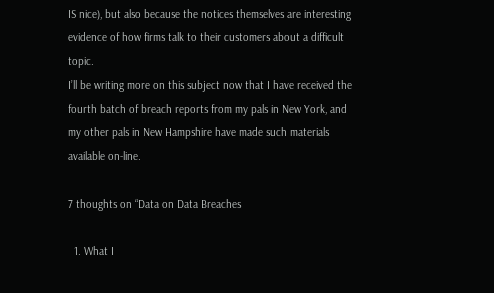IS nice), but also because the notices themselves are interesting evidence of how firms talk to their customers about a difficult topic.
I’ll be writing more on this subject now that I have received the fourth batch of breach reports from my pals in New York, and my other pals in New Hampshire have made such materials available on-line.

7 thoughts on “Data on Data Breaches

  1. What I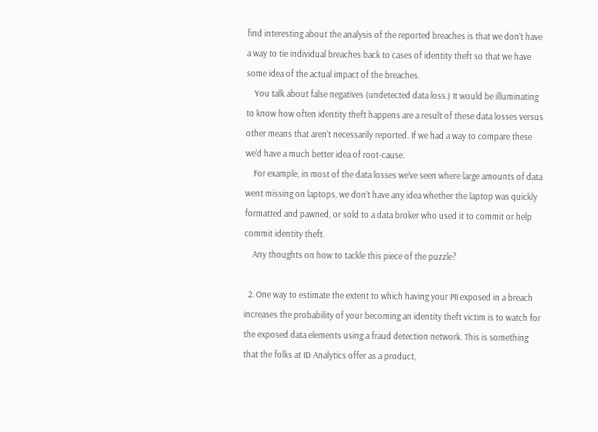find interesting about the analysis of the reported breaches is that we don’t have a way to tie individual breaches back to cases of identity theft so that we have some idea of the actual impact of the breaches.
    You talk about false negatives (undetected data loss.) It would be illuminating to know how often identity theft happens are a result of these data losses versus other means that aren’t necessarily reported. If we had a way to compare these we’d have a much better idea of root-cause.
    For example, in most of the data losses we’ve seen where large amounts of data went missing on laptops, we don’t have any idea whether the laptop was quickly formatted and pawned, or sold to a data broker who used it to commit or help commit identity theft.
    Any thoughts on how to tackle this piece of the puzzle?

  2. One way to estimate the extent to which having your PII exposed in a breach increases the probability of your becoming an identity theft victim is to watch for the exposed data elements using a fraud detection network. This is something that the folks at ID Analytics offer as a product,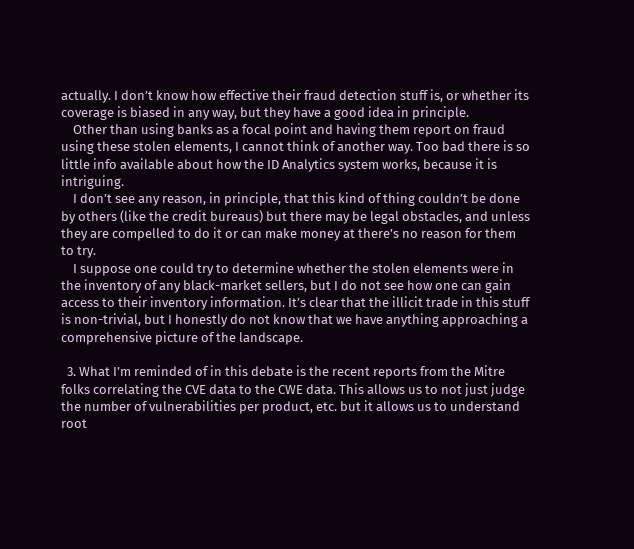actually. I don’t know how effective their fraud detection stuff is, or whether its coverage is biased in any way, but they have a good idea in principle.
    Other than using banks as a focal point and having them report on fraud using these stolen elements, I cannot think of another way. Too bad there is so little info available about how the ID Analytics system works, because it is intriguing.
    I don’t see any reason, in principle, that this kind of thing couldn’t be done by others (like the credit bureaus) but there may be legal obstacles, and unless they are compelled to do it or can make money at there’s no reason for them to try.
    I suppose one could try to determine whether the stolen elements were in the inventory of any black-market sellers, but I do not see how one can gain access to their inventory information. It’s clear that the illicit trade in this stuff is non-trivial, but I honestly do not know that we have anything approaching a comprehensive picture of the landscape.

  3. What I’m reminded of in this debate is the recent reports from the Mitre folks correlating the CVE data to the CWE data. This allows us to not just judge the number of vulnerabilities per product, etc. but it allows us to understand root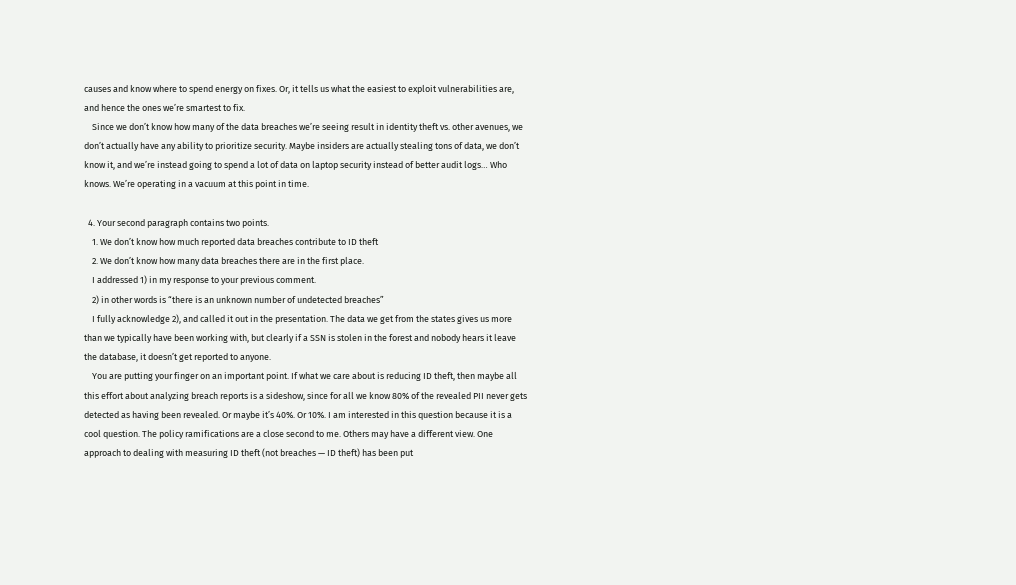causes and know where to spend energy on fixes. Or, it tells us what the easiest to exploit vulnerabilities are, and hence the ones we’re smartest to fix.
    Since we don’t know how many of the data breaches we’re seeing result in identity theft vs. other avenues, we don’t actually have any ability to prioritize security. Maybe insiders are actually stealing tons of data, we don’t know it, and we’re instead going to spend a lot of data on laptop security instead of better audit logs… Who knows. We’re operating in a vacuum at this point in time.

  4. Your second paragraph contains two points.
    1. We don’t know how much reported data breaches contribute to ID theft
    2. We don’t know how many data breaches there are in the first place.
    I addressed 1) in my response to your previous comment.
    2) in other words is “there is an unknown number of undetected breaches”
    I fully acknowledge 2), and called it out in the presentation. The data we get from the states gives us more than we typically have been working with, but clearly if a SSN is stolen in the forest and nobody hears it leave the database, it doesn’t get reported to anyone.
    You are putting your finger on an important point. If what we care about is reducing ID theft, then maybe all this effort about analyzing breach reports is a sideshow, since for all we know 80% of the revealed PII never gets detected as having been revealed. Or maybe it’s 40%. Or 10%. I am interested in this question because it is a cool question. The policy ramifications are a close second to me. Others may have a different view. One approach to dealing with measuring ID theft (not breaches — ID theft) has been put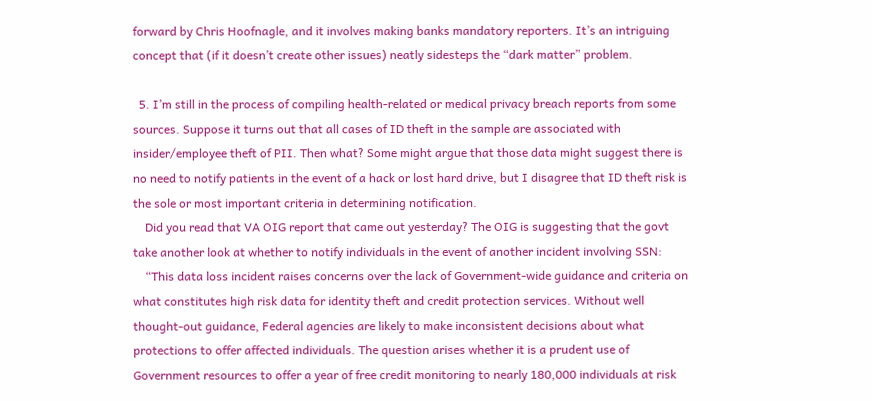forward by Chris Hoofnagle, and it involves making banks mandatory reporters. It’s an intriguing concept that (if it doesn’t create other issues) neatly sidesteps the “dark matter” problem.

  5. I’m still in the process of compiling health-related or medical privacy breach reports from some sources. Suppose it turns out that all cases of ID theft in the sample are associated with insider/employee theft of PII. Then what? Some might argue that those data might suggest there is no need to notify patients in the event of a hack or lost hard drive, but I disagree that ID theft risk is the sole or most important criteria in determining notification.
    Did you read that VA OIG report that came out yesterday? The OIG is suggesting that the govt take another look at whether to notify individuals in the event of another incident involving SSN:
    “This data loss incident raises concerns over the lack of Government-wide guidance and criteria on what constitutes high risk data for identity theft and credit protection services. Without well thought-out guidance, Federal agencies are likely to make inconsistent decisions about what protections to offer affected individuals. The question arises whether it is a prudent use of Government resources to offer a year of free credit monitoring to nearly 180,000 individuals at risk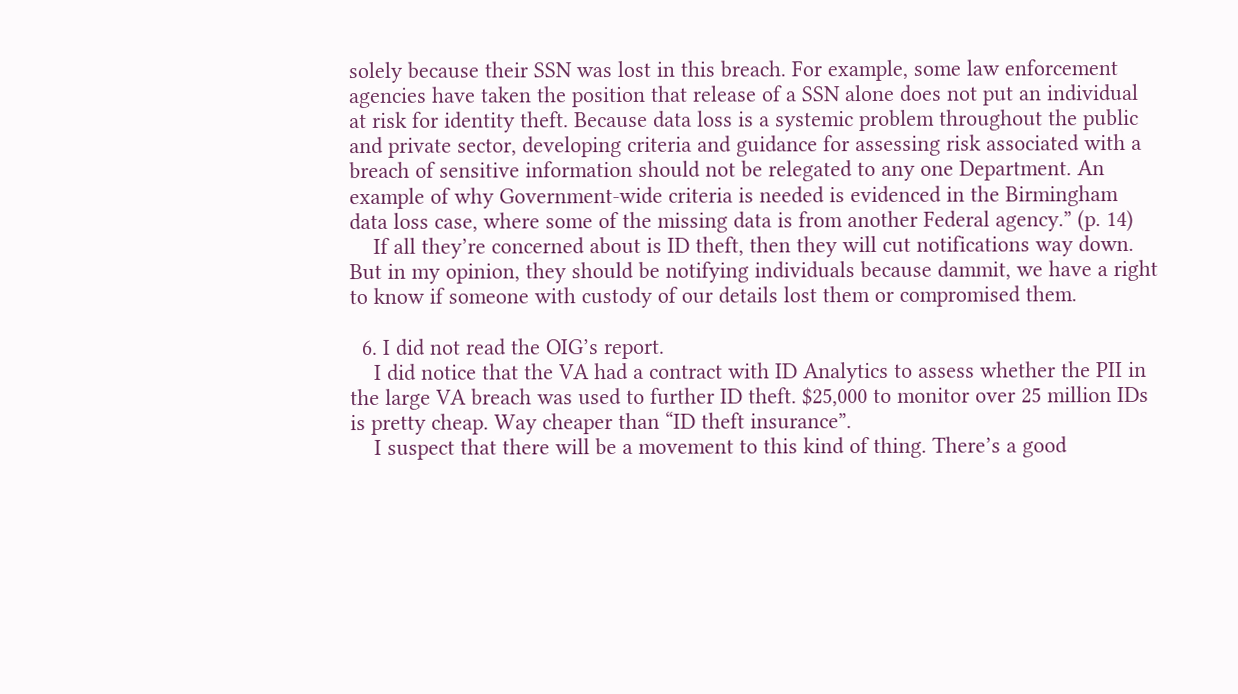solely because their SSN was lost in this breach. For example, some law enforcement agencies have taken the position that release of a SSN alone does not put an individual at risk for identity theft. Because data loss is a systemic problem throughout the public and private sector, developing criteria and guidance for assessing risk associated with a breach of sensitive information should not be relegated to any one Department. An example of why Government-wide criteria is needed is evidenced in the Birmingham data loss case, where some of the missing data is from another Federal agency.” (p. 14)
    If all they’re concerned about is ID theft, then they will cut notifications way down. But in my opinion, they should be notifying individuals because dammit, we have a right to know if someone with custody of our details lost them or compromised them.

  6. I did not read the OIG’s report.
    I did notice that the VA had a contract with ID Analytics to assess whether the PII in the large VA breach was used to further ID theft. $25,000 to monitor over 25 million IDs is pretty cheap. Way cheaper than “ID theft insurance”.
    I suspect that there will be a movement to this kind of thing. There’s a good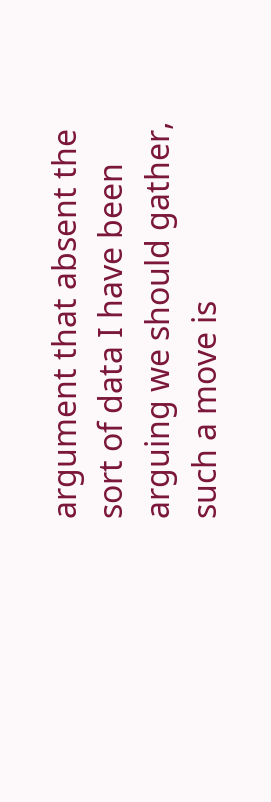argument that absent the sort of data I have been arguing we should gather, such a move is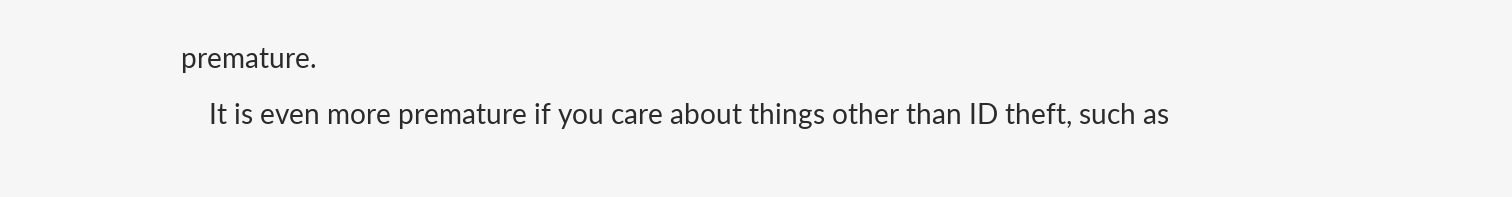premature.
    It is even more premature if you care about things other than ID theft, such as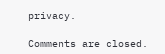privacy.

Comments are closed.